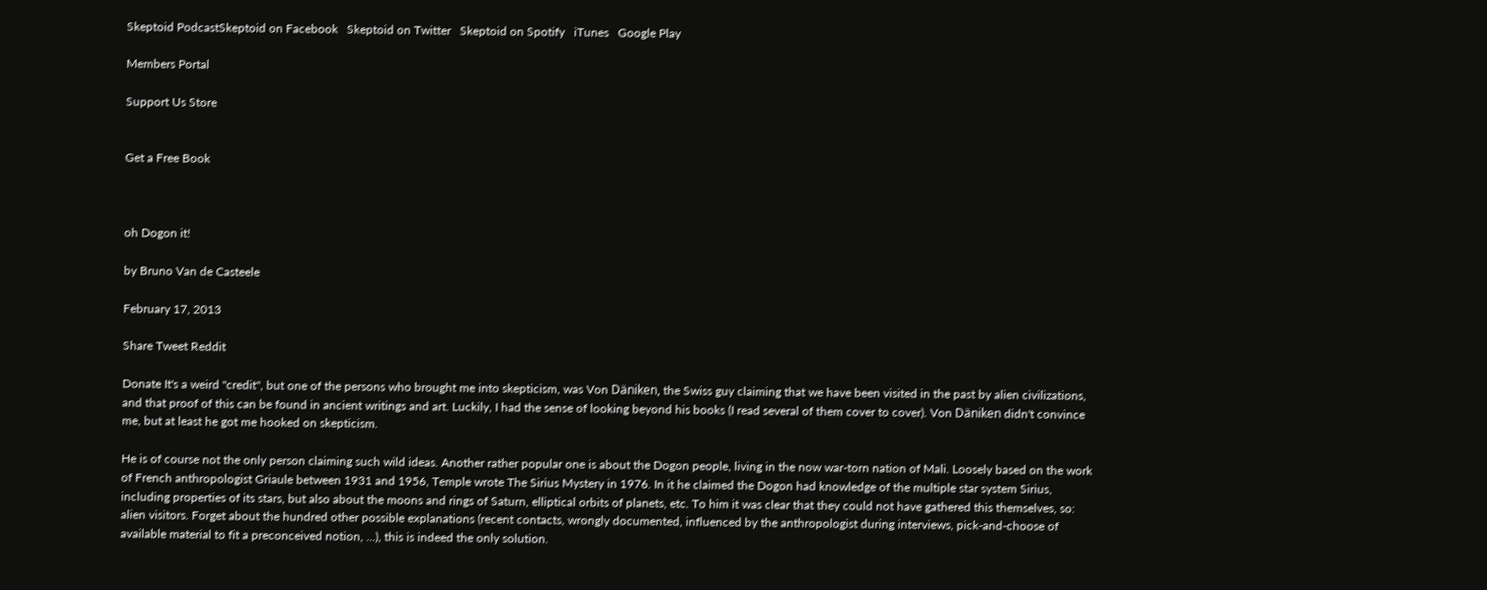Skeptoid PodcastSkeptoid on Facebook   Skeptoid on Twitter   Skeptoid on Spotify   iTunes   Google Play

Members Portal

Support Us Store


Get a Free Book



oh Dogon it!

by Bruno Van de Casteele

February 17, 2013

Share Tweet Reddit

Donate It's a weird "credit", but one of the persons who brought me into skepticism, was Von Däniken, the Swiss guy claiming that we have been visited in the past by alien civilizations, and that proof of this can be found in ancient writings and art. Luckily, I had the sense of looking beyond his books (I read several of them cover to cover). Von Däniken didn't convince me, but at least he got me hooked on skepticism.

He is of course not the only person claiming such wild ideas. Another rather popular one is about the Dogon people, living in the now war-torn nation of Mali. Loosely based on the work of French anthropologist Griaule between 1931 and 1956, Temple wrote The Sirius Mystery in 1976. In it he claimed the Dogon had knowledge of the multiple star system Sirius, including properties of its stars, but also about the moons and rings of Saturn, elliptical orbits of planets, etc. To him it was clear that they could not have gathered this themselves, so: alien visitors. Forget about the hundred other possible explanations (recent contacts, wrongly documented, influenced by the anthropologist during interviews, pick-and-choose of available material to fit a preconceived notion, ...), this is indeed the only solution.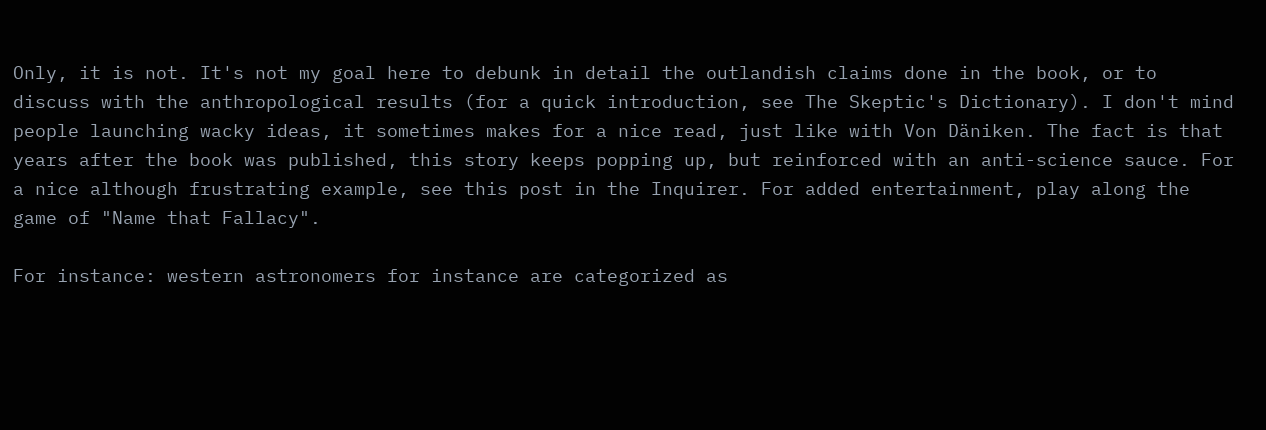Only, it is not. It's not my goal here to debunk in detail the outlandish claims done in the book, or to discuss with the anthropological results (for a quick introduction, see The Skeptic's Dictionary). I don't mind people launching wacky ideas, it sometimes makes for a nice read, just like with Von Däniken. The fact is that years after the book was published, this story keeps popping up, but reinforced with an anti-science sauce. For a nice although frustrating example, see this post in the Inquirer. For added entertainment, play along the game of "Name that Fallacy".

For instance: western astronomers for instance are categorized as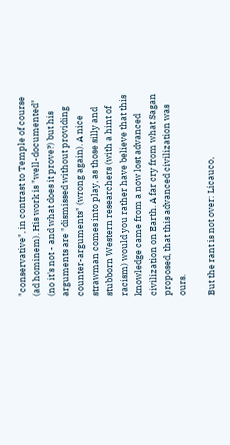"conservative", in contrast to Temple of course (ad hominem). His work is "well-documented" (no it's not - and what does it prove?) but his arguments are "dismissed without providing counter-arguments" (wrong again). A nice strawman comes into play, as those silly and stubborn Western researchers (with a hint of racism) would you rather have believe that this knowledge came from a now lost advanced civilization on Earth. A far cry from what Sagan proposed, that this advanced civilization was ours.

But the rant is not over: Licauco,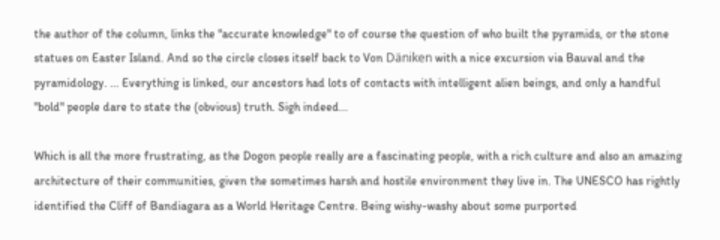the author of the column, links the "accurate knowledge" to of course the question of who built the pyramids, or the stone statues on Easter Island. And so the circle closes itself back to Von Däniken with a nice excursion via Bauval and the pyramidology. ... Everything is linked, our ancestors had lots of contacts with intelligent alien beings, and only a handful "bold" people dare to state the (obvious) truth. Sigh indeed...

Which is all the more frustrating, as the Dogon people really are a fascinating people, with a rich culture and also an amazing architecture of their communities, given the sometimes harsh and hostile environment they live in. The UNESCO has rightly identified the Cliff of Bandiagara as a World Heritage Centre. Being wishy-washy about some purported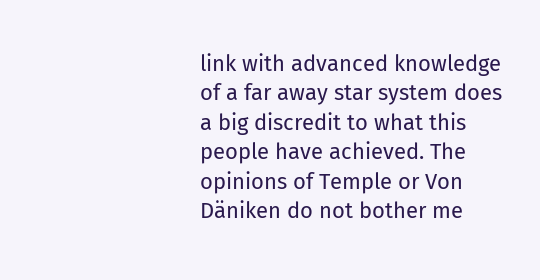link with advanced knowledge of a far away star system does a big discredit to what this people have achieved. The opinions of Temple or Von Däniken do not bother me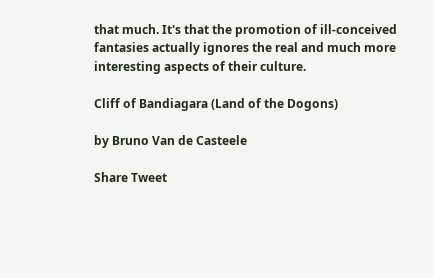that much. It's that the promotion of ill-conceived fantasies actually ignores the real and much more interesting aspects of their culture.

Cliff of Bandiagara (Land of the Dogons)

by Bruno Van de Casteele

Share Tweet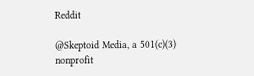Reddit

@Skeptoid Media, a 501(c)(3) nonprofit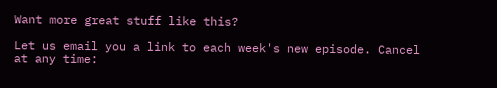Want more great stuff like this?

Let us email you a link to each week's new episode. Cancel at any time: